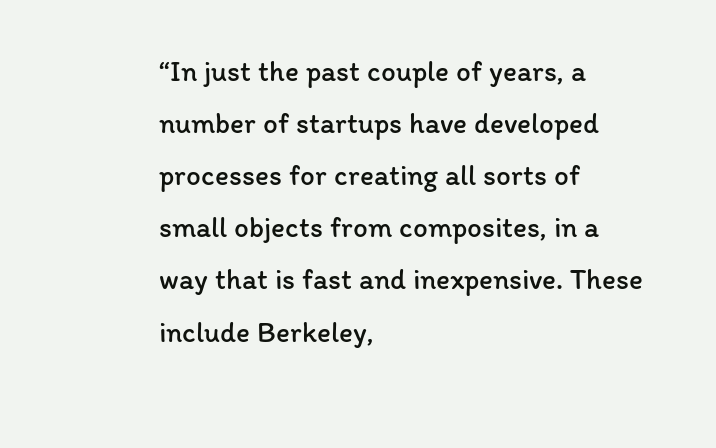“In just the past couple of years, a number of startups have developed processes for creating all sorts of small objects from composites, in a way that is fast and inexpensive. These include Berkeley,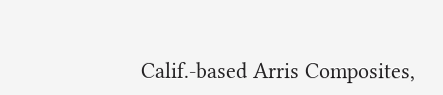Calif.-based Arris Composites,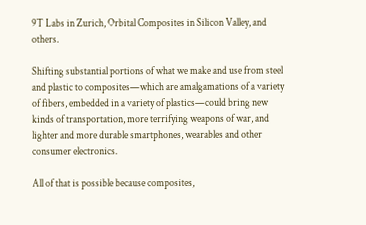9T Labs in Zurich, Orbital Composites in Silicon Valley, and others.

Shifting substantial portions of what we make and use from steel and plastic to composites—which are amalgamations of a variety of fibers, embedded in a variety of plastics—could bring new kinds of transportation, more terrifying weapons of war, and lighter and more durable smartphones, wearables and other consumer electronics.

All of that is possible because composites,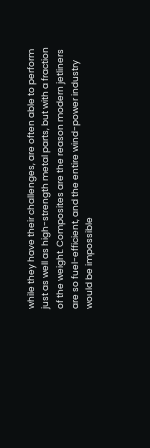while they have their challenges, are often able to perform just as well as high-strength metal parts, but with a fraction of the weight. Composites are the reason modern jetliners are so fuel-efficient, and the entire wind-power industry would be impossible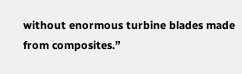without enormous turbine blades made from composites.”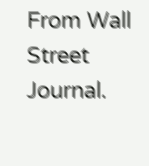From Wall Street Journal.